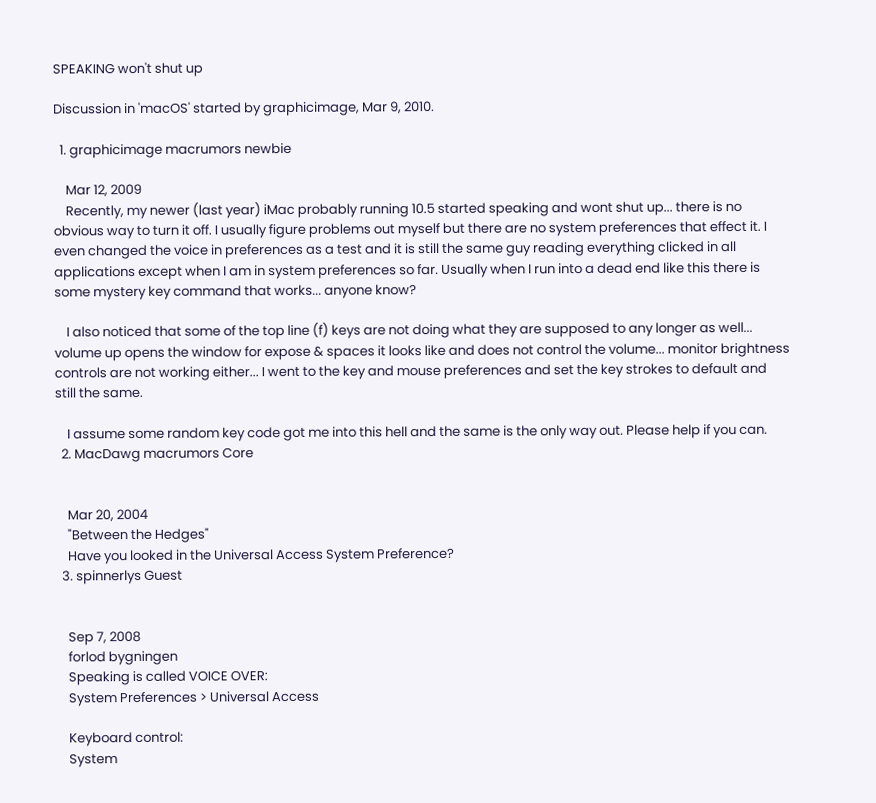SPEAKING won't shut up

Discussion in 'macOS' started by graphicimage, Mar 9, 2010.

  1. graphicimage macrumors newbie

    Mar 12, 2009
    Recently, my newer (last year) iMac probably running 10.5 started speaking and wont shut up... there is no obvious way to turn it off. I usually figure problems out myself but there are no system preferences that effect it. I even changed the voice in preferences as a test and it is still the same guy reading everything clicked in all applications except when I am in system preferences so far. Usually when I run into a dead end like this there is some mystery key command that works... anyone know?

    I also noticed that some of the top line (f) keys are not doing what they are supposed to any longer as well... volume up opens the window for expose & spaces it looks like and does not control the volume... monitor brightness controls are not working either... I went to the key and mouse preferences and set the key strokes to default and still the same.

    I assume some random key code got me into this hell and the same is the only way out. Please help if you can.
  2. MacDawg macrumors Core


    Mar 20, 2004
    "Between the Hedges"
    Have you looked in the Universal Access System Preference?
  3. spinnerlys Guest


    Sep 7, 2008
    forlod bygningen
    Speaking is called VOICE OVER:
    System Preferences > Universal Access

    Keyboard control:
    System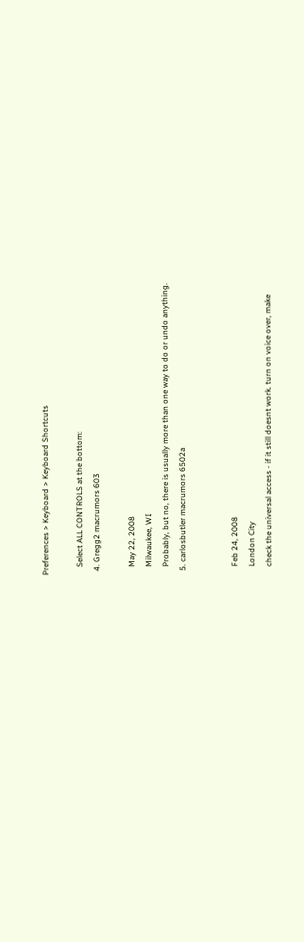Preferences > Keyboard > Keyboard Shortcuts

    Select ALL CONTROLS at the bottom:
  4. Gregg2 macrumors 603

    May 22, 2008
    Milwaukee, WI
    Probably, but no, there is usually more than one way to do or undo anything.
  5. carlosbutler macrumors 6502a


    Feb 24, 2008
    London City
    check the universal access - if it still doesnt work. turn on voice over, make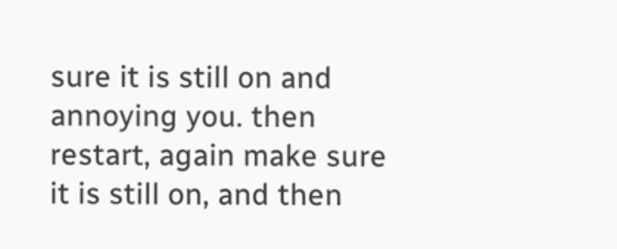sure it is still on and annoying you. then restart, again make sure it is still on, and then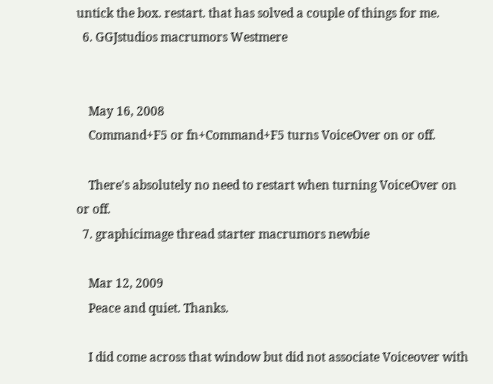untick the box. restart. that has solved a couple of things for me.
  6. GGJstudios macrumors Westmere


    May 16, 2008
    Command+F5 or fn+Command+F5 turns VoiceOver on or off.

    There's absolutely no need to restart when turning VoiceOver on or off.
  7. graphicimage thread starter macrumors newbie

    Mar 12, 2009
    Peace and quiet. Thanks.

    I did come across that window but did not associate Voiceover with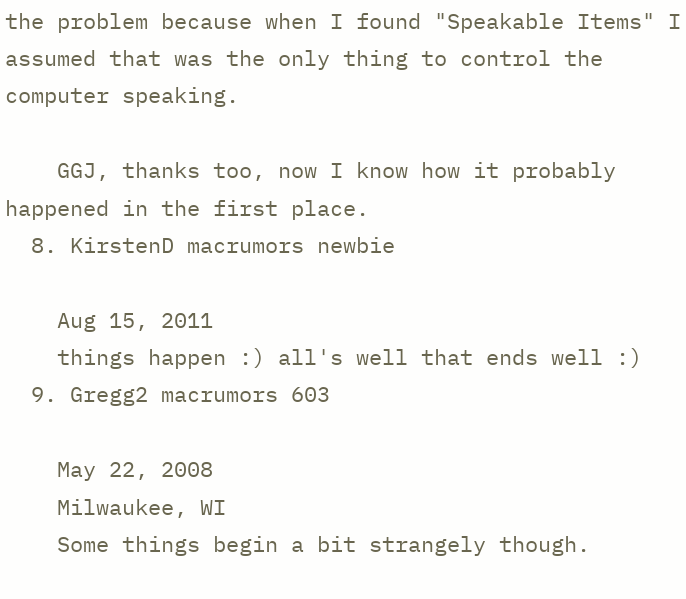the problem because when I found "Speakable Items" I assumed that was the only thing to control the computer speaking.

    GGJ, thanks too, now I know how it probably happened in the first place.
  8. KirstenD macrumors newbie

    Aug 15, 2011
    things happen :) all's well that ends well :)
  9. Gregg2 macrumors 603

    May 22, 2008
    Milwaukee, WI
    Some things begin a bit strangely though.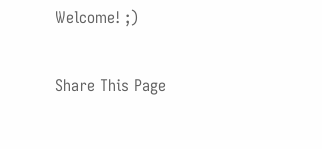Welcome! ;)

Share This Page